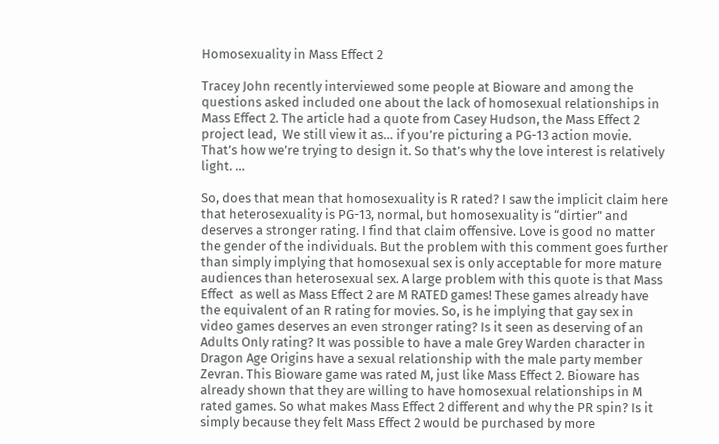Homosexuality in Mass Effect 2

Tracey John recently interviewed some people at Bioware and among the questions asked included one about the lack of homosexual relationships in Mass Effect 2. The article had a quote from Casey Hudson, the Mass Effect 2 project lead,  We still view it as… if you’re picturing a PG-13 action movie. That’s how we’re trying to design it. So that’s why the love interest is relatively light. …

So, does that mean that homosexuality is R rated? I saw the implicit claim here that heterosexuality is PG-13, normal, but homosexuality is “dirtier” and deserves a stronger rating. I find that claim offensive. Love is good no matter the gender of the individuals. But the problem with this comment goes further than simply implying that homosexual sex is only acceptable for more mature audiences than heterosexual sex. A large problem with this quote is that Mass Effect  as well as Mass Effect 2 are M RATED games! These games already have the equivalent of an R rating for movies. So, is he implying that gay sex in video games deserves an even stronger rating? Is it seen as deserving of an Adults Only rating? It was possible to have a male Grey Warden character in Dragon Age Origins have a sexual relationship with the male party member Zevran. This Bioware game was rated M, just like Mass Effect 2. Bioware has already shown that they are willing to have homosexual relationships in M rated games. So what makes Mass Effect 2 different and why the PR spin? Is it simply because they felt Mass Effect 2 would be purchased by more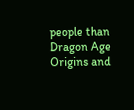people than Dragon Age Origins and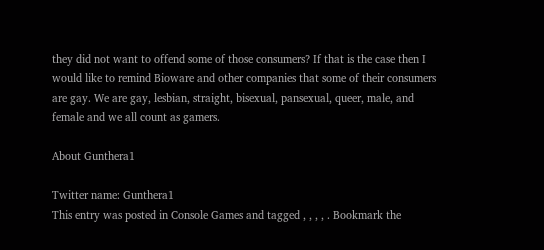they did not want to offend some of those consumers? If that is the case then I would like to remind Bioware and other companies that some of their consumers are gay. We are gay, lesbian, straight, bisexual, pansexual, queer, male, and female and we all count as gamers.

About Gunthera1

Twitter name: Gunthera1
This entry was posted in Console Games and tagged , , , , . Bookmark the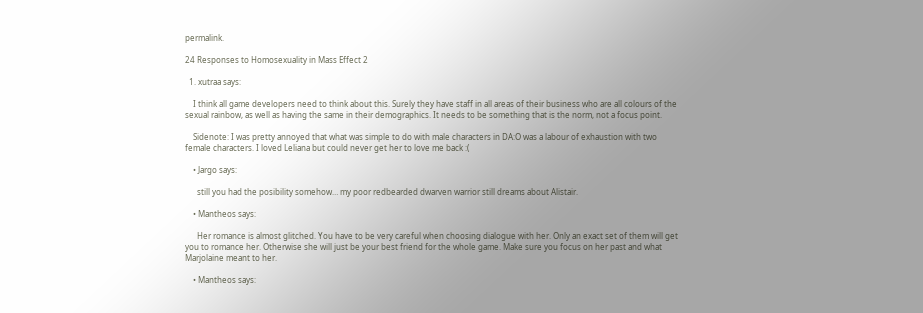permalink.

24 Responses to Homosexuality in Mass Effect 2

  1. xutraa says:

    I think all game developers need to think about this. Surely they have staff in all areas of their business who are all colours of the sexual rainbow, as well as having the same in their demographics. It needs to be something that is the norm, not a focus point.

    Sidenote: I was pretty annoyed that what was simple to do with male characters in DA:O was a labour of exhaustion with two female characters. I loved Leliana but could never get her to love me back :(

    • Jargo says:

      still you had the posibility somehow… my poor redbearded dwarven warrior still dreams about Alistair.

    • Mantheos says:

      Her romance is almost glitched. You have to be very careful when choosing dialogue with her. Only an exact set of them will get you to romance her. Otherwise she will just be your best friend for the whole game. Make sure you focus on her past and what Marjolaine meant to her.

    • Mantheos says: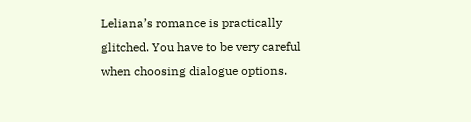Leliana’s romance is practically glitched. You have to be very careful when choosing dialogue options.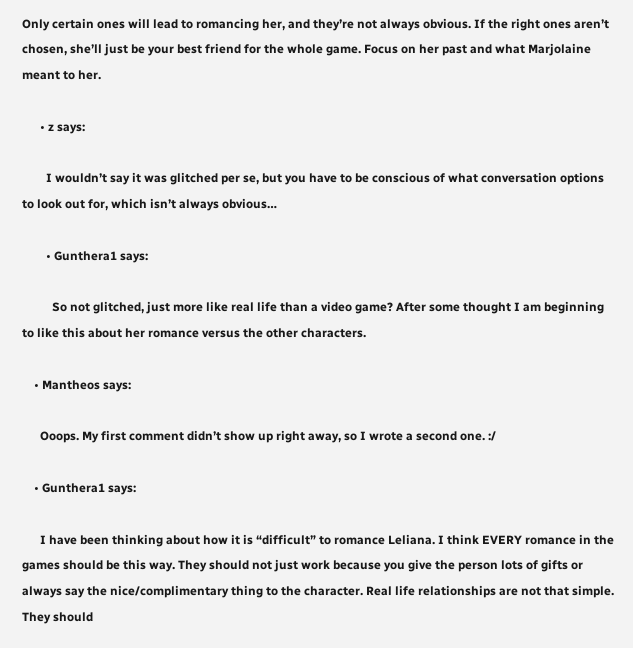Only certain ones will lead to romancing her, and they’re not always obvious. If the right ones aren’t chosen, she’ll just be your best friend for the whole game. Focus on her past and what Marjolaine meant to her.

      • z says:

        I wouldn’t say it was glitched per se, but you have to be conscious of what conversation options to look out for, which isn’t always obvious…

        • Gunthera1 says:

          So not glitched, just more like real life than a video game? After some thought I am beginning to like this about her romance versus the other characters.

    • Mantheos says:

      Ooops. My first comment didn’t show up right away, so I wrote a second one. :/

    • Gunthera1 says:

      I have been thinking about how it is “difficult” to romance Leliana. I think EVERY romance in the games should be this way. They should not just work because you give the person lots of gifts or always say the nice/complimentary thing to the character. Real life relationships are not that simple. They should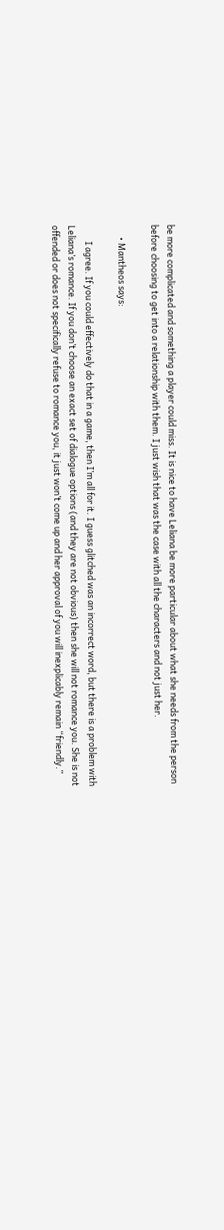be more complicated and something a player could miss. It is nice to have Leliana be more particular about what she needs from the person before choosing to get into a relationship with them. I just wish that was the case with all the characters and not just her.

      • Mantheos says:

        I agree. If you could effectively do that in a game, then I’m all for it. I guess glitched was an incorrect word, but there is a problem with Leliana’s romance. If you don’t choose an exact set of dialogue options (and they are not obvious) then she will not romance you. She is not offended or does not specifically refuse to romance you, it just won’t come up and her approval of you will inexplicably remain “friendly.”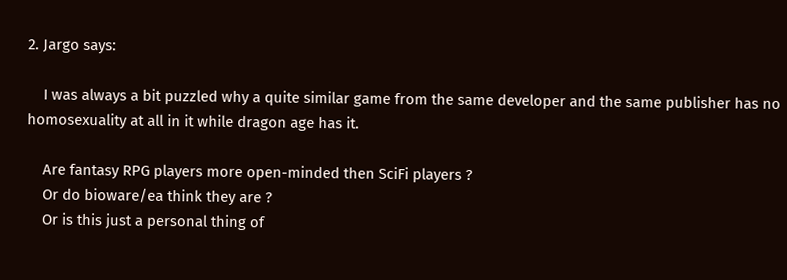2. Jargo says:

    I was always a bit puzzled why a quite similar game from the same developer and the same publisher has no homosexuality at all in it while dragon age has it.

    Are fantasy RPG players more open-minded then SciFi players ?
    Or do bioware/ea think they are ?
    Or is this just a personal thing of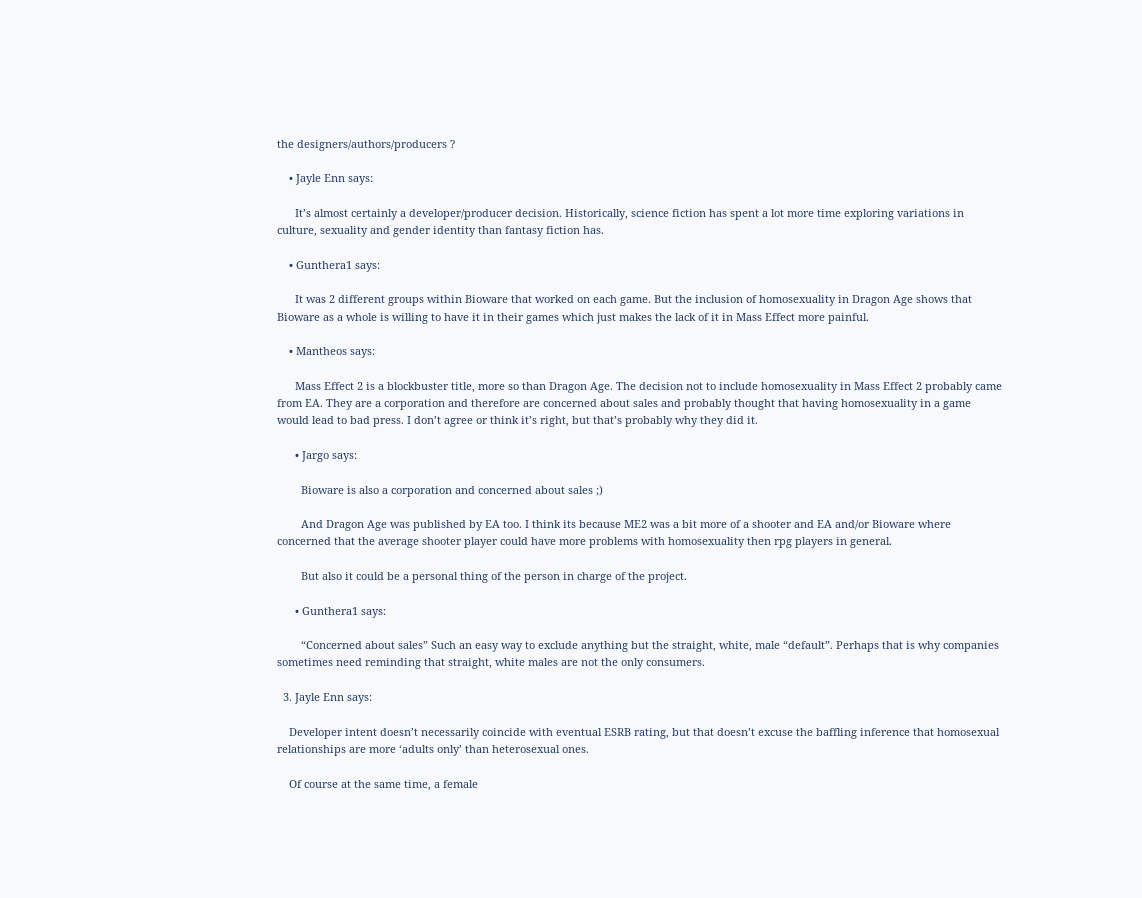the designers/authors/producers ?

    • Jayle Enn says:

      It’s almost certainly a developer/producer decision. Historically, science fiction has spent a lot more time exploring variations in culture, sexuality and gender identity than fantasy fiction has.

    • Gunthera1 says:

      It was 2 different groups within Bioware that worked on each game. But the inclusion of homosexuality in Dragon Age shows that Bioware as a whole is willing to have it in their games which just makes the lack of it in Mass Effect more painful.

    • Mantheos says:

      Mass Effect 2 is a blockbuster title, more so than Dragon Age. The decision not to include homosexuality in Mass Effect 2 probably came from EA. They are a corporation and therefore are concerned about sales and probably thought that having homosexuality in a game would lead to bad press. I don’t agree or think it’s right, but that’s probably why they did it.

      • Jargo says:

        Bioware is also a corporation and concerned about sales ;)

        And Dragon Age was published by EA too. I think its because ME2 was a bit more of a shooter and EA and/or Bioware where concerned that the average shooter player could have more problems with homosexuality then rpg players in general.

        But also it could be a personal thing of the person in charge of the project.

      • Gunthera1 says:

        “Concerned about sales” Such an easy way to exclude anything but the straight, white, male “default”. Perhaps that is why companies sometimes need reminding that straight, white males are not the only consumers.

  3. Jayle Enn says:

    Developer intent doesn’t necessarily coincide with eventual ESRB rating, but that doesn’t excuse the baffling inference that homosexual relationships are more ‘adults only’ than heterosexual ones.

    Of course at the same time, a female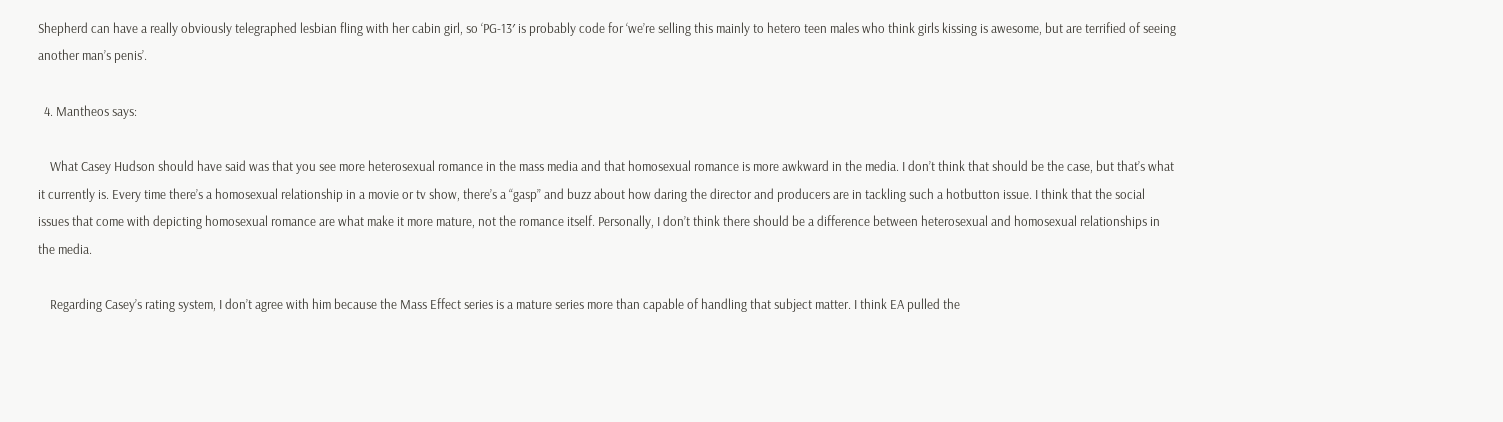Shepherd can have a really obviously telegraphed lesbian fling with her cabin girl, so ‘PG-13′ is probably code for ‘we’re selling this mainly to hetero teen males who think girls kissing is awesome, but are terrified of seeing another man’s penis’.

  4. Mantheos says:

    What Casey Hudson should have said was that you see more heterosexual romance in the mass media and that homosexual romance is more awkward in the media. I don’t think that should be the case, but that’s what it currently is. Every time there’s a homosexual relationship in a movie or tv show, there’s a “gasp” and buzz about how daring the director and producers are in tackling such a hotbutton issue. I think that the social issues that come with depicting homosexual romance are what make it more mature, not the romance itself. Personally, I don’t think there should be a difference between heterosexual and homosexual relationships in the media.

    Regarding Casey’s rating system, I don’t agree with him because the Mass Effect series is a mature series more than capable of handling that subject matter. I think EA pulled the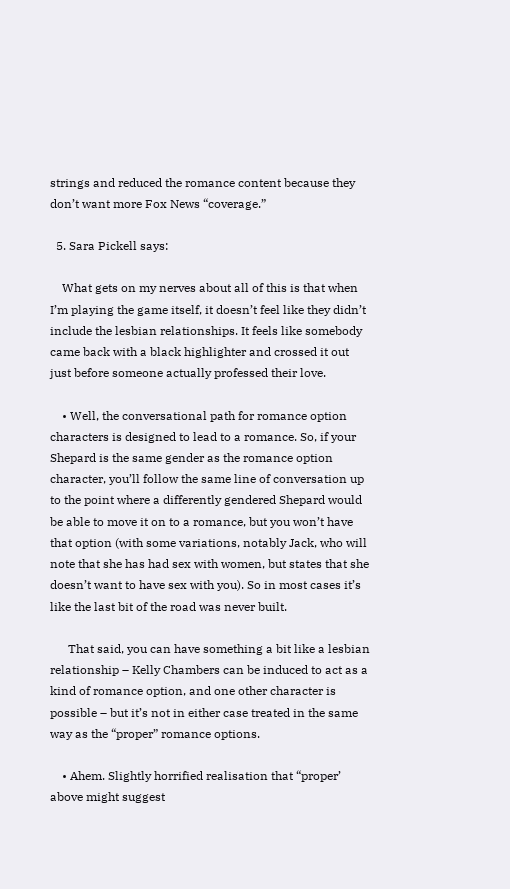strings and reduced the romance content because they don’t want more Fox News “coverage.”

  5. Sara Pickell says:

    What gets on my nerves about all of this is that when I’m playing the game itself, it doesn’t feel like they didn’t include the lesbian relationships. It feels like somebody came back with a black highlighter and crossed it out just before someone actually professed their love.

    • Well, the conversational path for romance option characters is designed to lead to a romance. So, if your Shepard is the same gender as the romance option character, you’ll follow the same line of conversation up to the point where a differently gendered Shepard would be able to move it on to a romance, but you won’t have that option (with some variations, notably Jack, who will note that she has had sex with women, but states that she doesn’t want to have sex with you). So in most cases it’s like the last bit of the road was never built.

      That said, you can have something a bit like a lesbian relationship – Kelly Chambers can be induced to act as a kind of romance option, and one other character is possible – but it’s not in either case treated in the same way as the “proper” romance options.

    • Ahem. Slightly horrified realisation that “proper’ above might suggest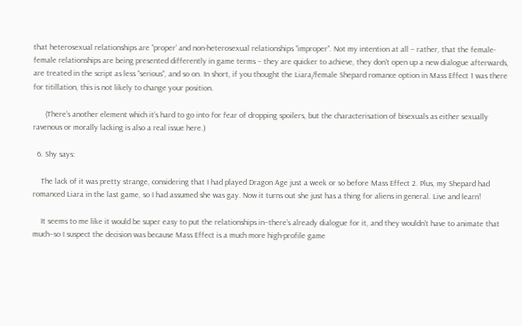that heterosexual relationships are “proper’ and non-heterosexual relationships “improper”. Not my intention at all – rather, that the female-female relationships are being presented differently in game terms – they are quicker to achieve, they don’t open up a new dialogue afterwards, are treated in the script as less “serious”, and so on. In short, if you thought the Liara/female Shepard romance option in Mass Effect 1 was there for titillation, this is not likely to change your position.

      (There’s another element which it’s hard to go into for fear of dropping spoilers, but the characterisation of bisexuals as either sexually ravenous or morally lacking is also a real issue here.)

  6. Shy says:

    The lack of it was pretty strange, considering that I had played Dragon Age just a week or so before Mass Effect 2. Plus, my Shepard had romanced Liara in the last game, so I had assumed she was gay. Now it turns out she just has a thing for aliens in general. Live and learn!

    It seems to me like it would be super easy to put the relationships in–there’s already dialogue for it, and they wouldn’t have to animate that much–so I suspect the decision was because Mass Effect is a much more high-profile game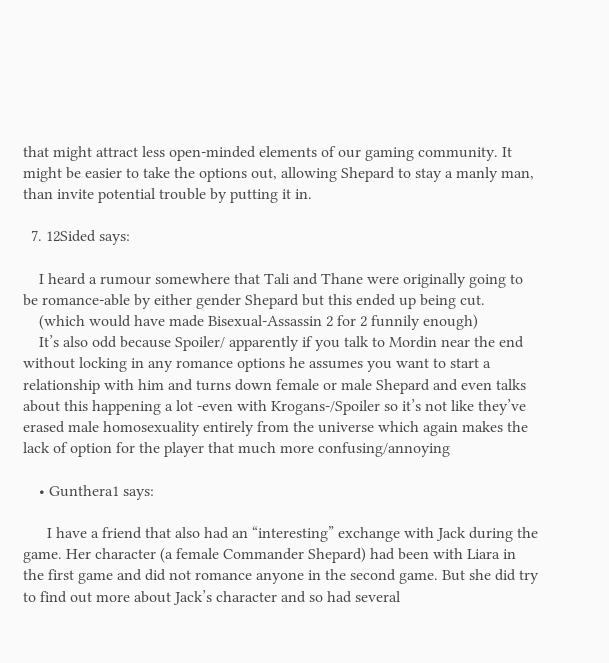that might attract less open-minded elements of our gaming community. It might be easier to take the options out, allowing Shepard to stay a manly man, than invite potential trouble by putting it in.

  7. 12Sided says:

    I heard a rumour somewhere that Tali and Thane were originally going to be romance-able by either gender Shepard but this ended up being cut.
    (which would have made Bisexual-Assassin 2 for 2 funnily enough)
    It’s also odd because Spoiler/ apparently if you talk to Mordin near the end without locking in any romance options he assumes you want to start a relationship with him and turns down female or male Shepard and even talks about this happening a lot -even with Krogans-/Spoiler so it’s not like they’ve erased male homosexuality entirely from the universe which again makes the lack of option for the player that much more confusing/annoying

    • Gunthera1 says:

      I have a friend that also had an “interesting” exchange with Jack during the game. Her character (a female Commander Shepard) had been with Liara in the first game and did not romance anyone in the second game. But she did try to find out more about Jack’s character and so had several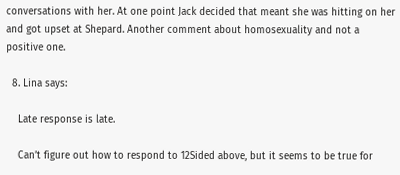conversations with her. At one point Jack decided that meant she was hitting on her and got upset at Shepard. Another comment about homosexuality and not a positive one.

  8. Lina says:

    Late response is late.

    Can’t figure out how to respond to 12Sided above, but it seems to be true for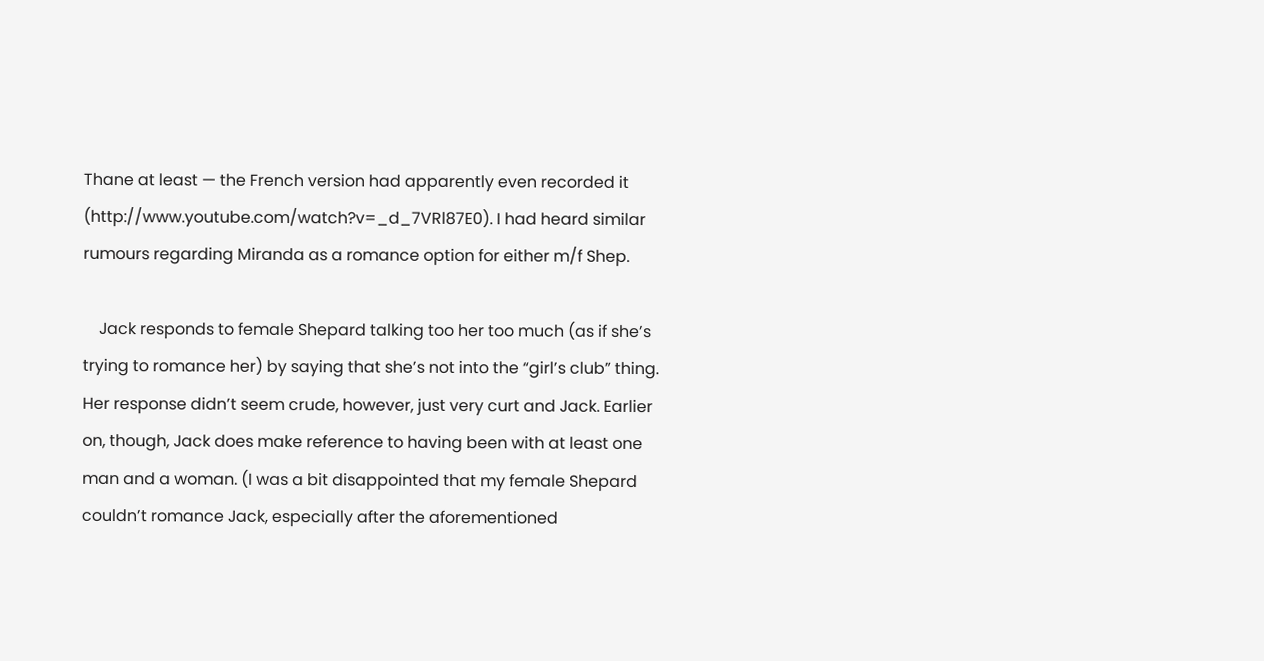Thane at least — the French version had apparently even recorded it (http://www.youtube.com/watch?v=_d_7VRl87E0). I had heard similar rumours regarding Miranda as a romance option for either m/f Shep.

    Jack responds to female Shepard talking too her too much (as if she’s trying to romance her) by saying that she’s not into the “girl’s club” thing. Her response didn’t seem crude, however, just very curt and Jack. Earlier on, though, Jack does make reference to having been with at least one man and a woman. (I was a bit disappointed that my female Shepard couldn’t romance Jack, especially after the aforementioned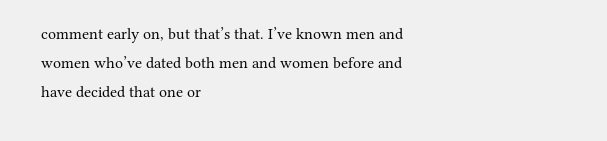comment early on, but that’s that. I’ve known men and women who’ve dated both men and women before and have decided that one or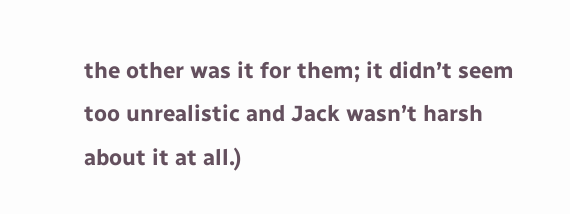the other was it for them; it didn’t seem too unrealistic and Jack wasn’t harsh about it at all.)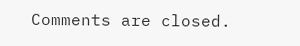Comments are closed.